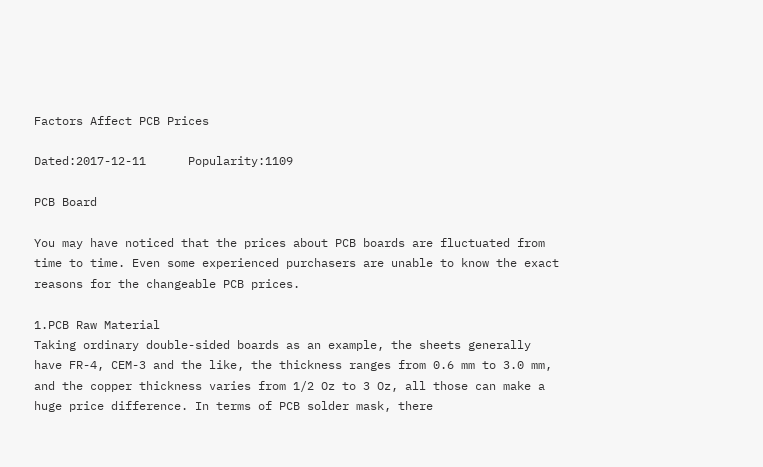Factors Affect PCB Prices

Dated:2017-12-11      Popularity:1109

PCB Board

You may have noticed that the prices about PCB boards are fluctuated from time to time. Even some experienced purchasers are unable to know the exact reasons for the changeable PCB prices.

1.PCB Raw Material
Taking ordinary double-sided boards as an example, the sheets generally have FR-4, CEM-3 and the like, the thickness ranges from 0.6 mm to 3.0 mm, and the copper thickness varies from 1/2 Oz to 3 Oz, all those can make a huge price difference. In terms of PCB solder mask, there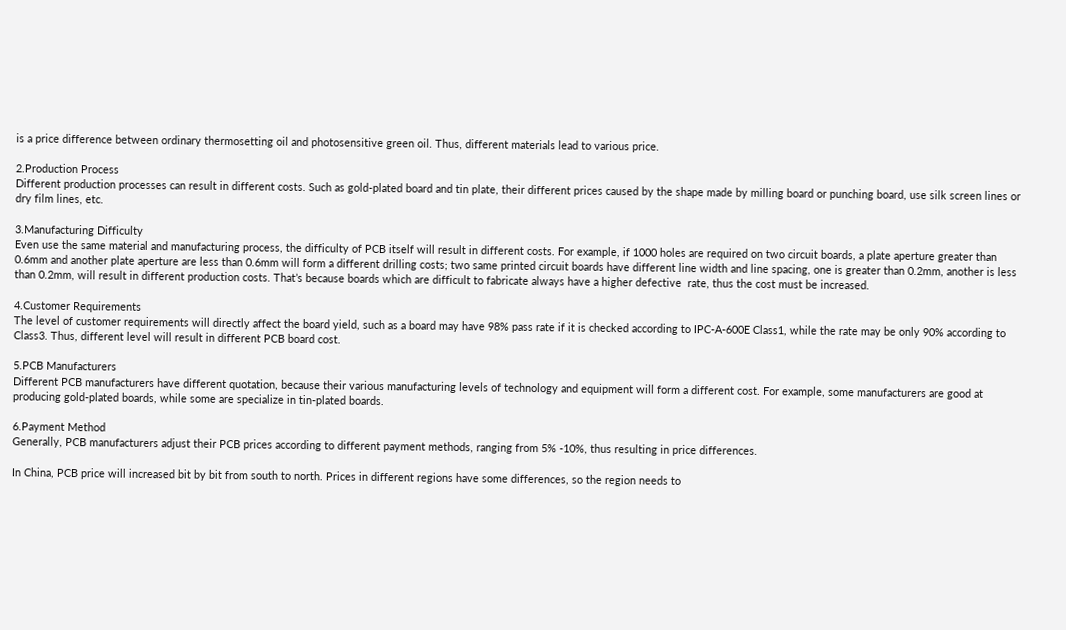is a price difference between ordinary thermosetting oil and photosensitive green oil. Thus, different materials lead to various price.

2.Production Process
Different production processes can result in different costs. Such as gold-plated board and tin plate, their different prices caused by the shape made by milling board or punching board, use silk screen lines or dry film lines, etc.

3.Manufacturing Difficulty
Even use the same material and manufacturing process, the difficulty of PCB itself will result in different costs. For example, if 1000 holes are required on two circuit boards, a plate aperture greater than 0.6mm and another plate aperture are less than 0.6mm will form a different drilling costs; two same printed circuit boards have different line width and line spacing, one is greater than 0.2mm, another is less than 0.2mm, will result in different production costs. That’s because boards which are difficult to fabricate always have a higher defective  rate, thus the cost must be increased.

4.Customer Requirements
The level of customer requirements will directly affect the board yield, such as a board may have 98% pass rate if it is checked according to IPC-A-600E Class1, while the rate may be only 90% according to Class3. Thus, different level will result in different PCB board cost.

5.PCB Manufacturers
Different PCB manufacturers have different quotation, because their various manufacturing levels of technology and equipment will form a different cost. For example, some manufacturers are good at producing gold-plated boards, while some are specialize in tin-plated boards.

6.Payment Method
Generally, PCB manufacturers adjust their PCB prices according to different payment methods, ranging from 5% -10%, thus resulting in price differences.

In China, PCB price will increased bit by bit from south to north. Prices in different regions have some differences, so the region needs to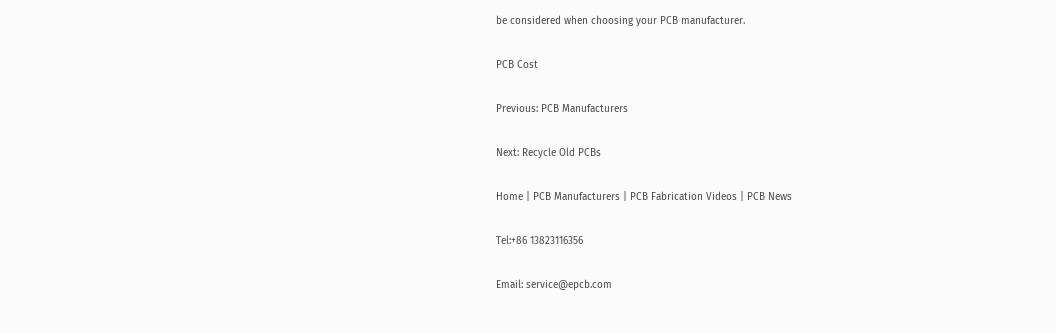be considered when choosing your PCB manufacturer.

PCB Cost

Previous: PCB Manufacturers

Next: Recycle Old PCBs

Home | PCB Manufacturers | PCB Fabrication Videos | PCB News

Tel:+86 13823116356

Email: service@epcb.com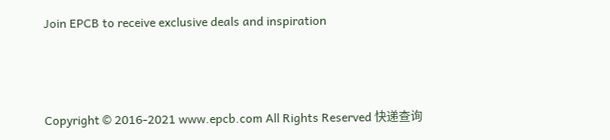Join EPCB to receive exclusive deals and inspiration



Copyright © 2016-2021 www.epcb.com All Rights Reserved 快递查询